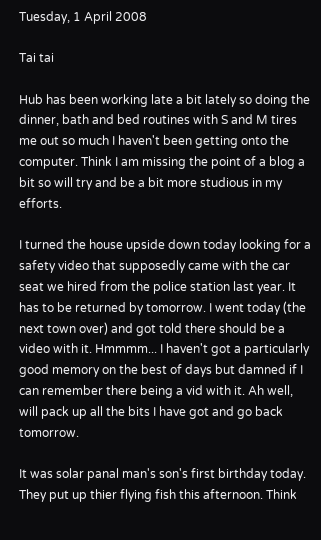Tuesday, 1 April 2008

Tai tai

Hub has been working late a bit lately so doing the dinner, bath and bed routines with S and M tires me out so much I haven't been getting onto the computer. Think I am missing the point of a blog a bit so will try and be a bit more studious in my efforts.

I turned the house upside down today looking for a safety video that supposedly came with the car seat we hired from the police station last year. It has to be returned by tomorrow. I went today (the next town over) and got told there should be a video with it. Hmmmm... I haven't got a particularly good memory on the best of days but damned if I can remember there being a vid with it. Ah well, will pack up all the bits I have got and go back tomorrow.

It was solar panal man's son's first birthday today. They put up thier flying fish this afternoon. Think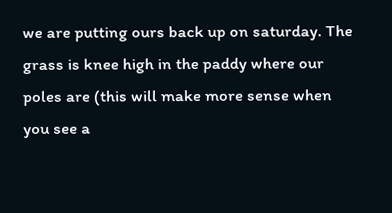we are putting ours back up on saturday. The grass is knee high in the paddy where our poles are (this will make more sense when you see a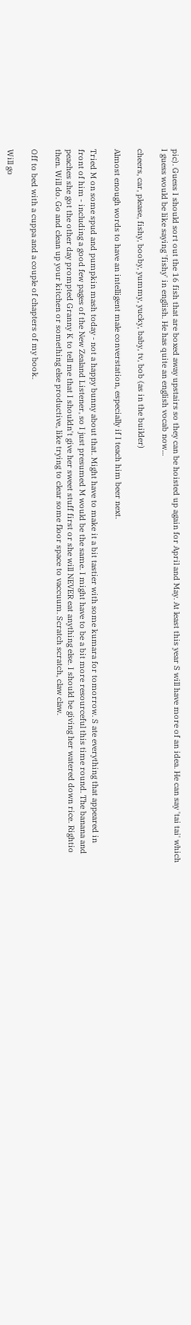pic). Guess I should sort out the 16 fish that are boxed away upstairs so they can be hoisted up again for April and May. At least this year S will have more of an idea. He can say 'tai tai' which I guess would be like saying 'fishy' in english. He has quite an english vocab now...

cheers, car, please, fishy, booby, yummy, yucky, baby, tv, bob (as in the builder)

Almost enough words to have an intelligent male converstation, especially if I teach him beer next.

Tried M on some spud and pumpkin mash today - not a happy bunny about that. Might have to make it a bit tastier with some kumara for tomorrow. S ate everything that appeared in front of him - including a good few pages of the New Zealand Listener, so I just presumed M would be the same. I might have to be a bit more resourceful this time round. The banana and peaches she got the other day prompted Granny K to tell me that I shouldn't give her sweet stuff first or she will NEVER eat anything else. I should be giving her watered down rice. Rightio then. Will do. Go and clean up your kitchen or something else productive, like trying to clear some floor space to vaccuum. Scratch scratch, claw claw.

Off to bed with a cuppa and a couple of chapters of my book.

Will go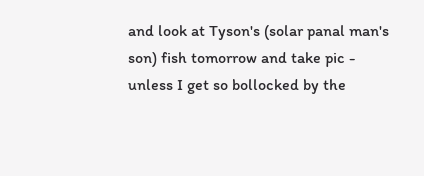and look at Tyson's (solar panal man's son) fish tomorrow and take pic - unless I get so bollocked by the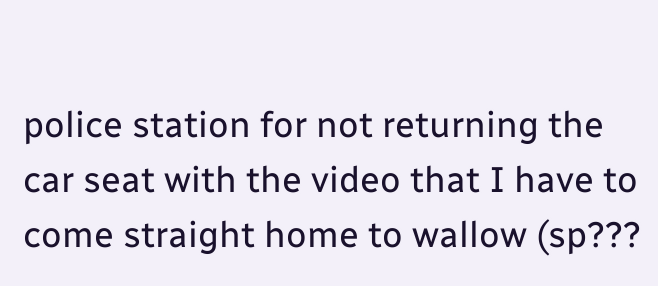police station for not returning the car seat with the video that I have to come straight home to wallow (sp???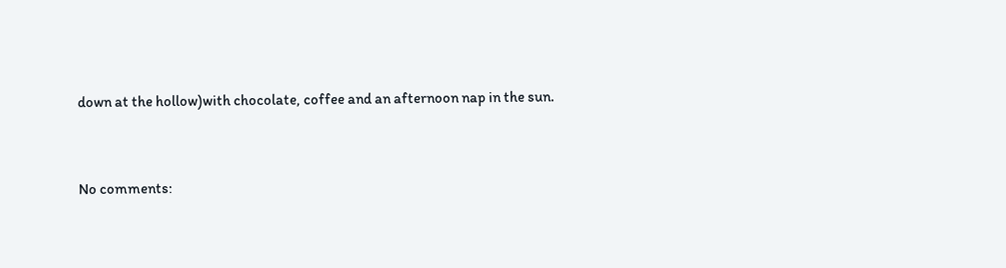down at the hollow)with chocolate, coffee and an afternoon nap in the sun.


No comments: